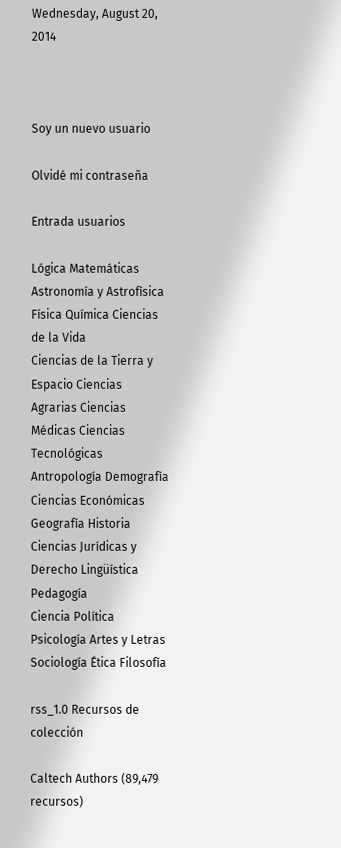Wednesday, August 20, 2014



Soy un nuevo usuario

Olvidé mi contraseña

Entrada usuarios

Lógica Matemáticas Astronomía y Astrofísica Física Química Ciencias de la Vida
Ciencias de la Tierra y Espacio Ciencias Agrarias Ciencias Médicas Ciencias Tecnológicas Antropología Demografía
Ciencias Económicas Geografía Historia Ciencias Jurídicas y Derecho Lingüística Pedagogía
Ciencia Política Psicología Artes y Letras Sociología Ética Filosofía

rss_1.0 Recursos de colección

Caltech Authors (89,479 recursos)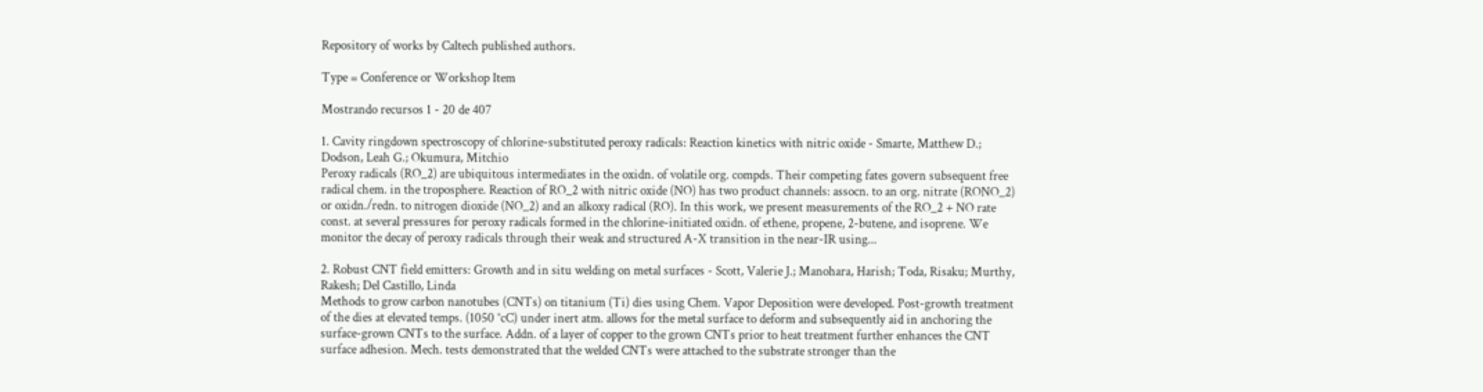Repository of works by Caltech published authors.

Type = Conference or Workshop Item

Mostrando recursos 1 - 20 de 407

1. Cavity ringdown spectroscopy of chlorine-substituted peroxy radicals: Reaction kinetics with nitric oxide - Smarte, Matthew D.; Dodson, Leah G.; Okumura, Mitchio
Peroxy radicals (RO_2) are ubiquitous intermediates in the oxidn. of volatile org. compds. Their competing fates govern subsequent free radical chem. in the troposphere. Reaction of RO_2 with nitric oxide (NO) has two product channels: assocn. to an org. nitrate (RONO_2) or oxidn./redn. to nitrogen dioxide (NO_2) and an alkoxy radical (RO). In this work, we present measurements of the RO_2 + NO rate const. at several pressures for peroxy radicals formed in the chlorine-initiated oxidn. of ethene, propene, 2-butene, and isoprene. We monitor the decay of peroxy radicals through their weak and structured A-X transition in the near-IR using...

2. Robust CNT field emitters: Growth and in situ welding on metal surfaces - Scott, Valerie J.; Manohara, Harish; Toda, Risaku; Murthy, Rakesh; Del Castillo, Linda
Methods to grow carbon nanotubes (CNTs) on titanium (Ti) dies using Chem. Vapor Deposition were developed. Post-growth treatment of the dies at elevated temps. (1050 °cC) under inert atm. allows for the metal surface to deform and subsequently aid in anchoring the surface-grown CNTs to the surface. Addn. of a layer of copper to the grown CNTs prior to heat treatment further enhances the CNT surface adhesion. Mech. tests demonstrated that the welded CNTs were attached to the substrate stronger than the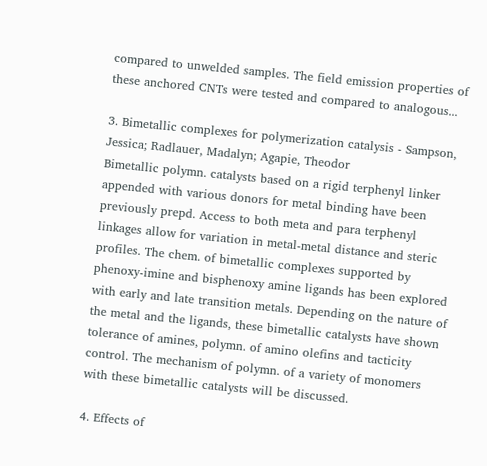compared to unwelded samples. The field emission properties of these anchored CNTs were tested and compared to analogous...

3. Bimetallic complexes for polymerization catalysis - Sampson, Jessica; Radlauer, Madalyn; Agapie, Theodor
Bimetallic polymn. catalysts based on a rigid terphenyl linker appended with various donors for metal binding have been previously prepd. Access to both meta and para terphenyl linkages allow for variation in metal-metal distance and steric profiles. The chem. of bimetallic complexes supported by phenoxy-imine and bisphenoxy amine ligands has been explored with early and late transition metals. Depending on the nature of the metal and the ligands, these bimetallic catalysts have shown tolerance of amines, polymn. of amino olefins and tacticity control. The mechanism of polymn. of a variety of monomers with these bimetallic catalysts will be discussed.

4. Effects of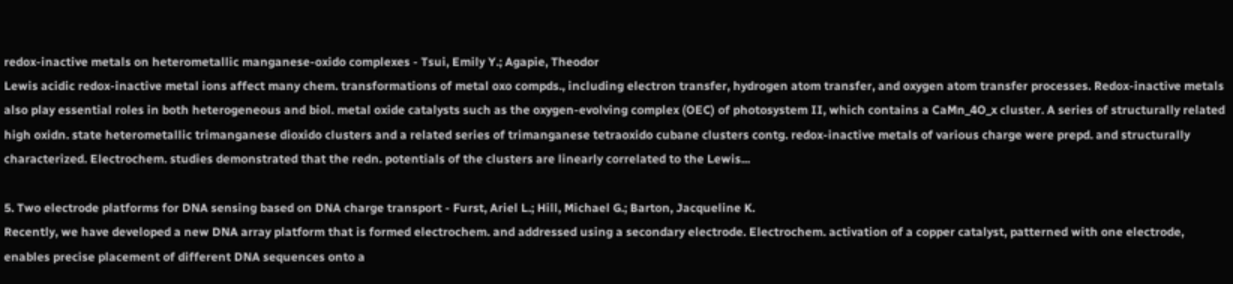redox-inactive metals on heterometallic manganese-oxido complexes - Tsui, Emily Y.; Agapie, Theodor
Lewis acidic redox-inactive metal ions affect many chem. transformations of metal oxo compds., including electron transfer, hydrogen atom transfer, and oxygen atom transfer processes. Redox-inactive metals also play essential roles in both heterogeneous and biol. metal oxide catalysts such as the oxygen-evolving complex (OEC) of photosystem II, which contains a CaMn_4O_x cluster. A series of structurally related high oxidn. state heterometallic trimanganese dioxido clusters and a related series of trimanganese tetraoxido cubane clusters contg. redox-inactive metals of various charge were prepd. and structurally characterized. Electrochem. studies demonstrated that the redn. potentials of the clusters are linearly correlated to the Lewis...

5. Two electrode platforms for DNA sensing based on DNA charge transport - Furst, Ariel L.; Hill, Michael G.; Barton, Jacqueline K.
Recently, we have developed a new DNA array platform that is formed electrochem. and addressed using a secondary electrode. Electrochem. activation of a copper catalyst, patterned with one electrode, enables precise placement of different DNA sequences onto a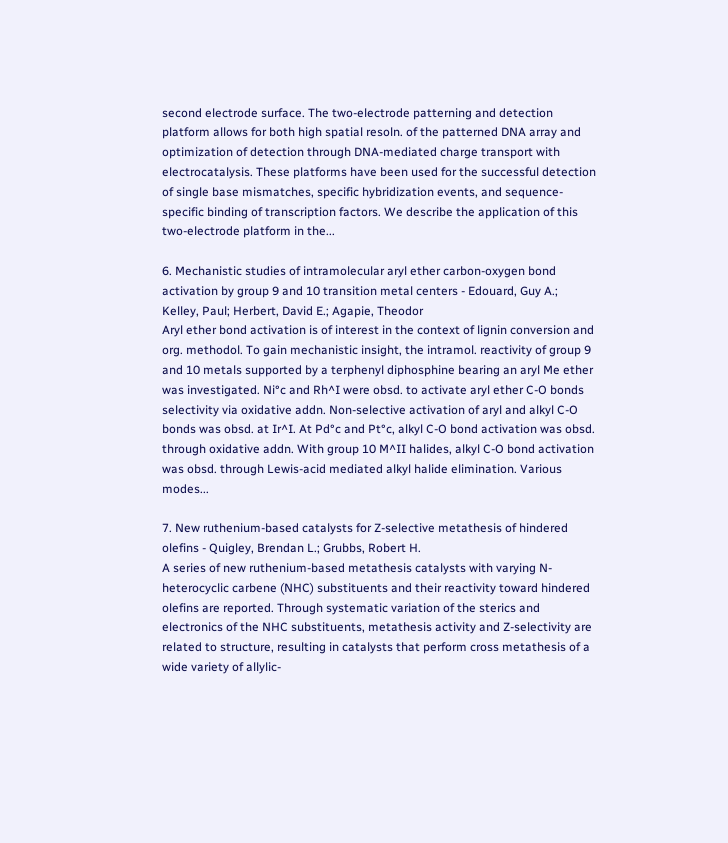second electrode surface. The two-electrode patterning and detection platform allows for both high spatial resoln. of the patterned DNA array and optimization of detection through DNA-mediated charge transport with electrocatalysis. These platforms have been used for the successful detection of single base mismatches, specific hybridization events, and sequence-specific binding of transcription factors. We describe the application of this two-electrode platform in the...

6. Mechanistic studies of intramolecular aryl ether carbon-oxygen bond activation by group 9 and 10 transition metal centers - Edouard, Guy A.; Kelley, Paul; Herbert, David E.; Agapie, Theodor
Aryl ether bond activation is of interest in the context of lignin conversion and org. methodol. To gain mechanistic insight, the intramol. reactivity of group 9 and 10 metals supported by a terphenyl diphosphine bearing an aryl Me ether was investigated. Ni°c and Rh^I were obsd. to activate aryl ether C-O bonds selectivity via oxidative addn. Non-selective activation of aryl and alkyl C-O bonds was obsd. at Ir^I. At Pd°c and Pt°c, alkyl C-O bond activation was obsd. through oxidative addn. With group 10 M^II halides, alkyl C-O bond activation was obsd. through Lewis-acid mediated alkyl halide elimination. Various modes...

7. New ruthenium-based catalysts for Z-selective metathesis of hindered olefins - Quigley, Brendan L.; Grubbs, Robert H.
A series of new ruthenium-based metathesis catalysts with varying N-heterocyclic carbene (NHC) substituents and their reactivity toward hindered olefins are reported. Through systematic variation of the sterics and electronics of the NHC substituents, metathesis activity and Z-selectivity are related to structure, resulting in catalysts that perform cross metathesis of a wide variety of allylic-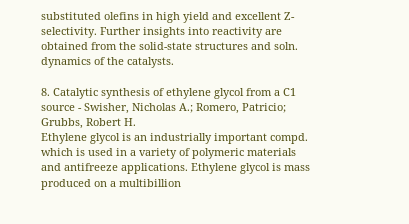substituted olefins in high yield and excellent Z-selectivity. Further insights into reactivity are obtained from the solid-state structures and soln. dynamics of the catalysts.

8. Catalytic synthesis of ethylene glycol from a C1 source - Swisher, Nicholas A.; Romero, Patricio; Grubbs, Robert H.
Ethylene glycol is an industrially important compd. which is used in a variety of polymeric materials and antifreeze applications. Ethylene glycol is mass produced on a multibillion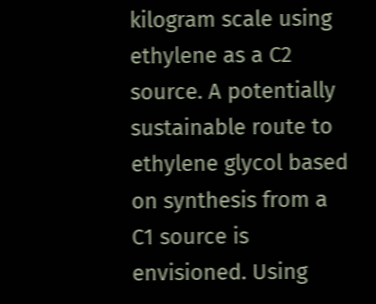kilogram scale using ethylene as a C2 source. A potentially sustainable route to ethylene glycol based on synthesis from a C1 source is envisioned. Using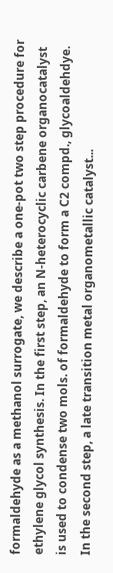formaldehyde as a methanol surrogate, we describe a one-pot two step procedure for ethylene glycol synthesis. In the first step, an N-heterocyclic carbene organocatalyst is used to condense two mols. of formaldehyde to form a C2 compd., glycoaldehdye. In the second step, a late transition metal organometallic catalyst...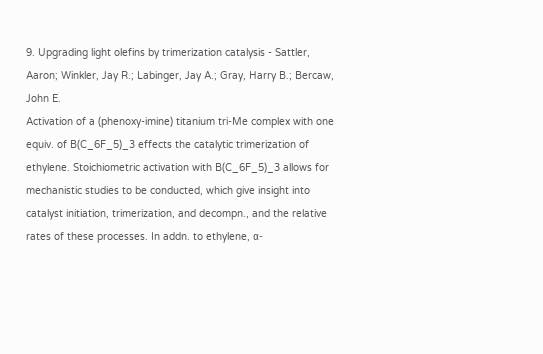9. Upgrading light olefins by trimerization catalysis - Sattler, Aaron; Winkler, Jay R.; Labinger, Jay A.; Gray, Harry B.; Bercaw, John E.
Activation of a (phenoxy-imine) titanium tri-Me complex with one equiv. of B(C_6F_5)_3 effects the catalytic trimerization of ethylene. Stoichiometric activation with B(C_6F_5)_3 allows for mechanistic studies to be conducted, which give insight into catalyst initiation, trimerization, and decompn., and the relative rates of these processes. In addn. to ethylene, α-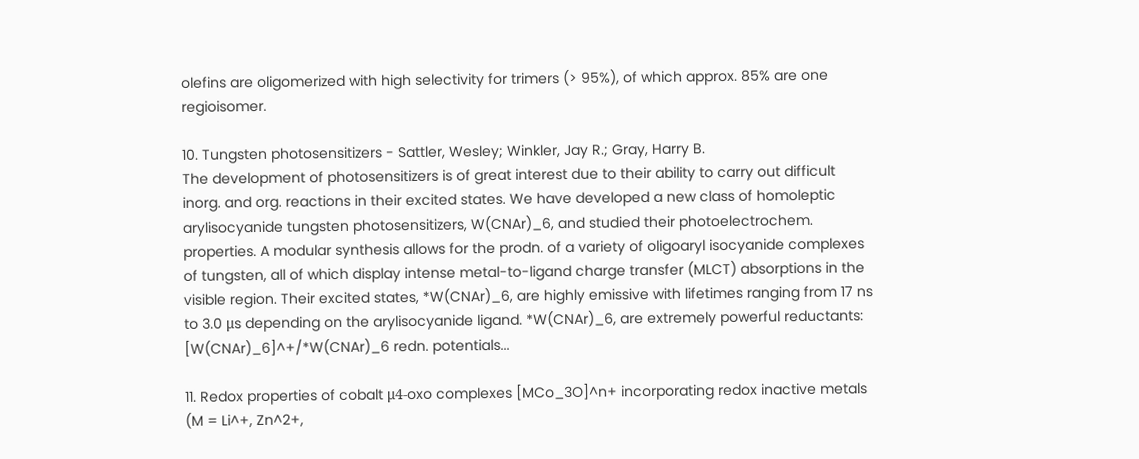olefins are oligomerized with high selectivity for trimers (> 95%), of which approx. 85% are one regioisomer.

10. Tungsten photosensitizers - Sattler, Wesley; Winkler, Jay R.; Gray, Harry B.
The development of photosensitizers is of great interest due to their ability to carry out difficult inorg. and org. reactions in their excited states. We have developed a new class of homoleptic arylisocyanide tungsten photosensitizers, W(CNAr)_6, and studied their photoelectrochem. properties. A modular synthesis allows for the prodn. of a variety of oligoaryl isocyanide complexes of tungsten, all of which display intense metal-to-ligand charge transfer (MLCT) absorptions in the visible region. Their excited states, *W(CNAr)_6, are highly emissive with lifetimes ranging from 17 ns to 3.0 μs depending on the arylisocyanide ligand. *W(CNAr)_6, are extremely powerful reductants: [W(CNAr)_6]^+/*W(CNAr)_6 redn. potentials...

11. Redox properties of cobalt μ4-oxo complexes [MCo_3O]^n+ incorporating redox inactive metals (M = Li^+, Zn^2+,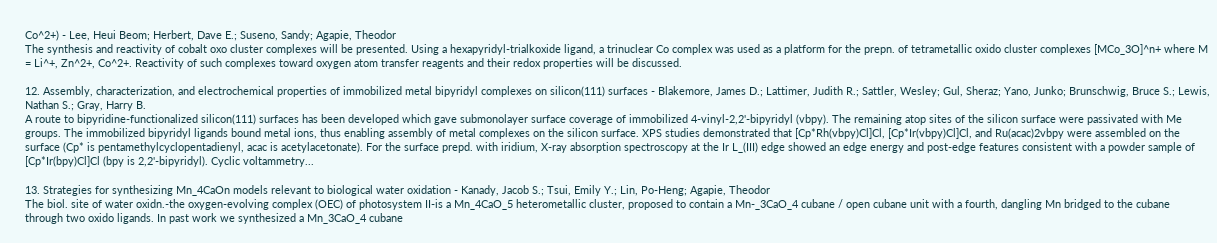Co^2+) - Lee, Heui Beom; Herbert, Dave E.; Suseno, Sandy; Agapie, Theodor
The synthesis and reactivity of cobalt oxo cluster complexes will be presented. Using a hexapyridyl-trialkoxide ligand, a trinuclear Co complex was used as a platform for the prepn. of tetrametallic oxido cluster complexes [MCo_3O]^n+ where M = Li^+, Zn^2+, Co^2+. Reactivity of such complexes toward oxygen atom transfer reagents and their redox properties will be discussed.

12. Assembly, characterization, and electrochemical properties of immobilized metal bipyridyl complexes on silicon(111) surfaces - Blakemore, James D.; Lattimer, Judith R.; Sattler, Wesley; Gul, Sheraz; Yano, Junko; Brunschwig, Bruce S.; Lewis, Nathan S.; Gray, Harry B.
A route to bipyridine-functionalized silicon(111) surfaces has been developed which gave submonolayer surface coverage of immobilized 4-vinyl-2,2'-bipyridyl (vbpy). The remaining atop sites of the silicon surface were passivated with Me groups. The immobilized bipyridyl ligands bound metal ions, thus enabling assembly of metal complexes on the silicon surface. XPS studies demonstrated that [Cp*Rh(vbpy)Cl]Cl, [Cp*Ir(vbpy)Cl]Cl, and Ru(acac)2vbpy were assembled on the surface (Cp* is pentamethylcyclopentadienyl, acac is acetylacetonate). For the surface prepd. with iridium, X-ray absorption spectroscopy at the Ir L_(III) edge showed an edge energy and post-edge features consistent with a powder sample of [Cp*Ir(bpy)Cl]Cl (bpy is 2,2'-bipyridyl). Cyclic voltammetry...

13. Strategies for synthesizing Mn_4CaOn models relevant to biological water oxidation - Kanady, Jacob S.; Tsui, Emily Y.; Lin, Po-Heng; Agapie, Theodor
The biol. site of water oxidn.-the oxygen-evolving complex (OEC) of photosystem II-is a Mn_4CaO_5 heterometallic cluster, proposed to contain a Mn-_3CaO_4 cubane / open cubane unit with a fourth, dangling Mn bridged to the cubane through two oxido ligands. In past work we synthesized a Mn_3CaO_4 cubane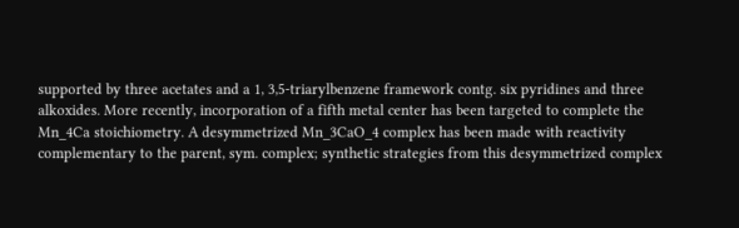supported by three acetates and a 1, 3,5-triarylbenzene framework contg. six pyridines and three alkoxides. More recently, incorporation of a fifth metal center has been targeted to complete the Mn_4Ca stoichiometry. A desymmetrized Mn_3CaO_4 complex has been made with reactivity complementary to the parent, sym. complex; synthetic strategies from this desymmetrized complex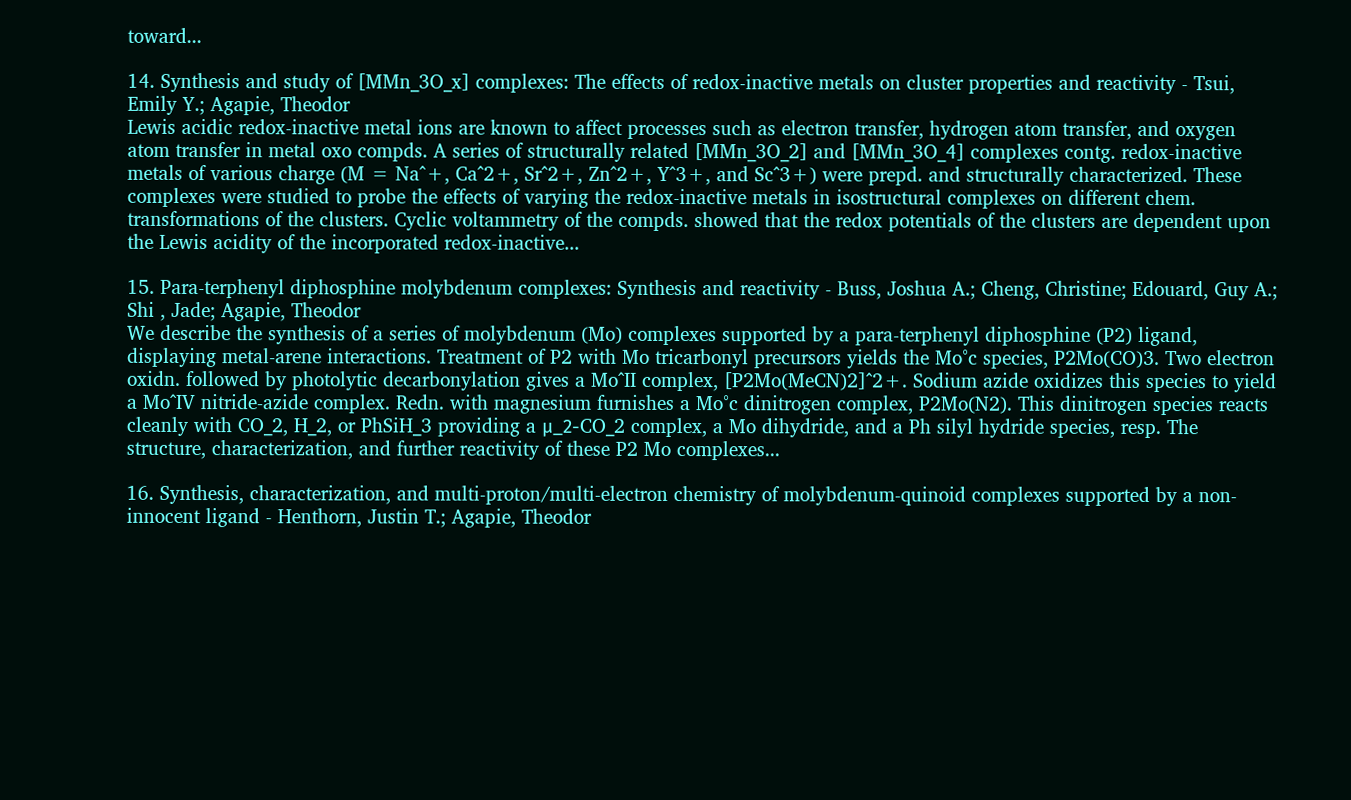toward...

14. Synthesis and study of [MMn_3O_x] complexes: The effects of redox-inactive metals on cluster properties and reactivity - Tsui, Emily Y.; Agapie, Theodor
Lewis acidic redox-inactive metal ions are known to affect processes such as electron transfer, hydrogen atom transfer, and oxygen atom transfer in metal oxo compds. A series of structurally related [MMn_3O_2] and [MMn_3O_4] complexes contg. redox-inactive metals of various charge (M = Na^+, Ca^2+, Sr^2+, Zn^2+, Y^3+, and Sc^3+) were prepd. and structurally characterized. These complexes were studied to probe the effects of varying the redox-inactive metals in isostructural complexes on different chem. transformations of the clusters. Cyclic voltammetry of the compds. showed that the redox potentials of the clusters are dependent upon the Lewis acidity of the incorporated redox-inactive...

15. Para-terphenyl diphosphine molybdenum complexes: Synthesis and reactivity - Buss, Joshua A.; Cheng, Christine; Edouard, Guy A.; Shi , Jade; Agapie, Theodor
We describe the synthesis of a series of molybdenum (Mo) complexes supported by a para-terphenyl diphosphine (P2) ligand, displaying metal-arene interactions. Treatment of P2 with Mo tricarbonyl precursors yields the Mo°c species, P2Mo(CO)3. Two electron oxidn. followed by photolytic decarbonylation gives a Mo^II complex, [P2Mo(MeCN)2]^2+. Sodium azide oxidizes this species to yield a Mo^IV nitride-azide complex. Redn. with magnesium furnishes a Mo°c dinitrogen complex, P2Mo(N2). This dinitrogen species reacts cleanly with CO_2, H_2, or PhSiH_3 providing a μ_2-CO_2 complex, a Mo dihydride, and a Ph silyl hydride species, resp. The structure, characterization, and further reactivity of these P2 Mo complexes...

16. Synthesis, characterization, and multi-proton/multi-electron chemistry of molybdenum-quinoid complexes supported by a non-innocent ligand - Henthorn, Justin T.; Agapie, Theodor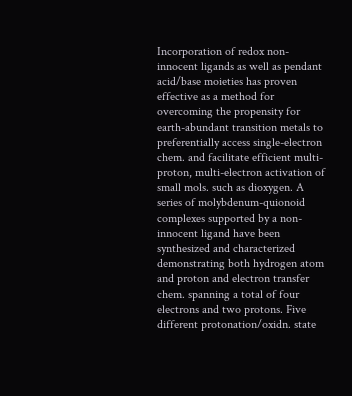Incorporation of redox non-innocent ligands as well as pendant acid/base moieties has proven effective as a method for overcoming the propensity for earth-abundant transition metals to preferentially access single-electron chem. and facilitate efficient multi-proton, multi-electron activation of small mols. such as dioxygen. A series of molybdenum-quionoid complexes supported by a non-innocent ligand have been synthesized and characterized demonstrating both hydrogen atom and proton and electron transfer chem. spanning a total of four electrons and two protons. Five different protonation/oxidn. state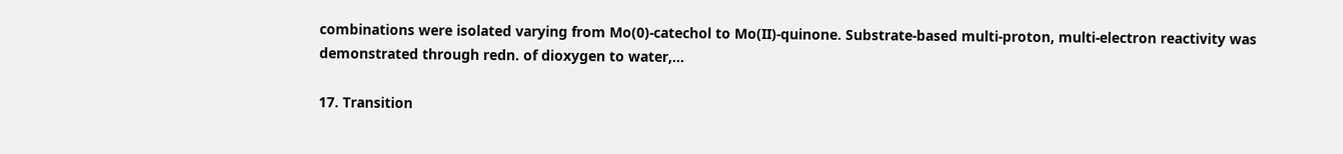combinations were isolated varying from Mo(0)-catechol to Mo(II)-quinone. Substrate-based multi-proton, multi-electron reactivity was demonstrated through redn. of dioxygen to water,...

17. Transition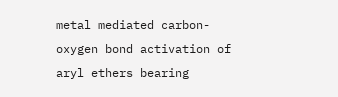metal mediated carbon-oxygen bond activation of aryl ethers bearing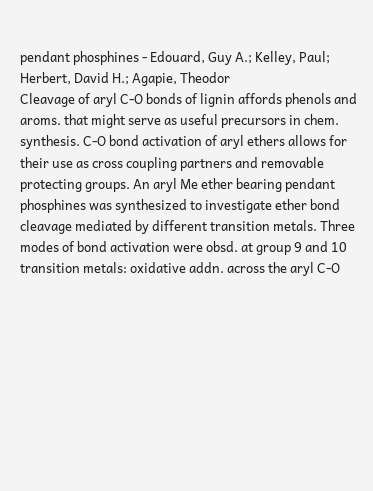pendant phosphines - Edouard, Guy A.; Kelley, Paul; Herbert, David H.; Agapie, Theodor
Cleavage of aryl C-O bonds of lignin affords phenols and aroms. that might serve as useful precursors in chem. synthesis. C-O bond activation of aryl ethers allows for their use as cross coupling partners and removable protecting groups. An aryl Me ether bearing pendant phosphines was synthesized to investigate ether bond cleavage mediated by different transition metals. Three modes of bond activation were obsd. at group 9 and 10 transition metals: oxidative addn. across the aryl C-O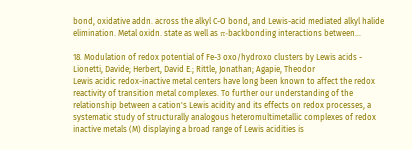bond, oxidative addn. across the alkyl C-O bond, and Lewis-acid mediated alkyl halide elimination. Metal oxidn. state as well as π-backbonding interactions between...

18. Modulation of redox potential of Fe-3 oxo/hydroxo clusters by Lewis acids - Lionetti, Davide; Herbert, David E.; Rittle, Jonathan; Agapie, Theodor
Lewis acidic redox-inactive metal centers have long been known to affect the redox reactivity of transition metal complexes. To further our understanding of the relationship between a cation's Lewis acidity and its effects on redox processes, a systematic study of structurally analogous heteromultimetallic complexes of redox inactive metals (M) displaying a broad range of Lewis acidities is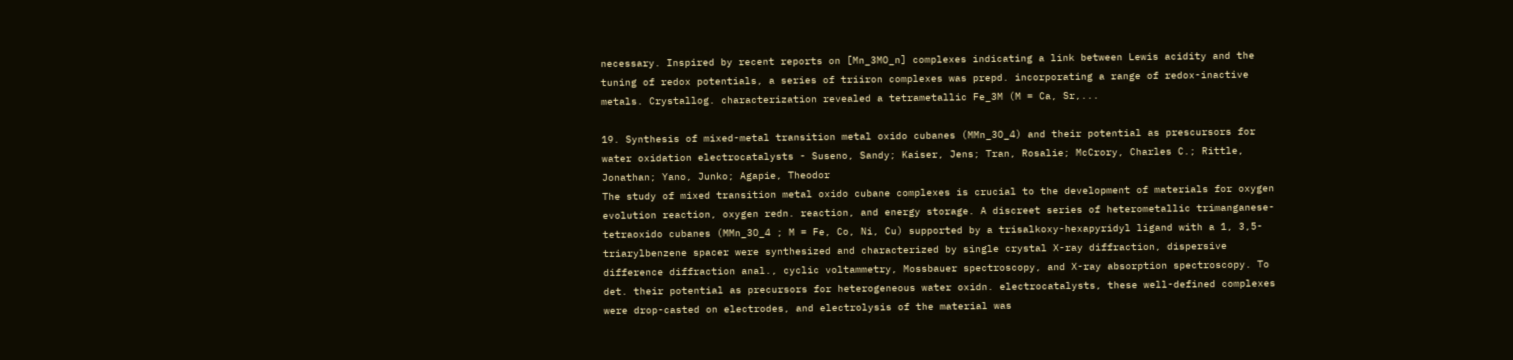necessary. Inspired by recent reports on [Mn_3MO_n] complexes indicating a link between Lewis acidity and the tuning of redox potentials, a series of triiron complexes was prepd. incorporating a range of redox-inactive metals. Crystallog. characterization revealed a tetrametallic Fe_3M (M = Ca, Sr,...

19. Synthesis of mixed-metal transition metal oxido cubanes (MMn_3O_4) and their potential as prescursors for water oxidation electrocatalysts - Suseno, Sandy; Kaiser, Jens; Tran, Rosalie; McCrory, Charles C.; Rittle, Jonathan; Yano, Junko; Agapie, Theodor
The study of mixed transition metal oxido cubane complexes is crucial to the development of materials for oxygen evolution reaction, oxygen redn. reaction, and energy storage. A discreet series of heterometallic trimanganese-tetraoxido cubanes (MMn_3O_4 ; M = Fe, Co, Ni, Cu) supported by a trisalkoxy-hexapyridyl ligand with a 1, 3,5-triarylbenzene spacer were synthesized and characterized by single crystal X-ray diffraction, dispersive difference diffraction anal., cyclic voltammetry, Mossbauer spectroscopy, and X-ray absorption spectroscopy. To det. their potential as precursors for heterogeneous water oxidn. electrocatalysts, these well-defined complexes were drop-casted on electrodes, and electrolysis of the material was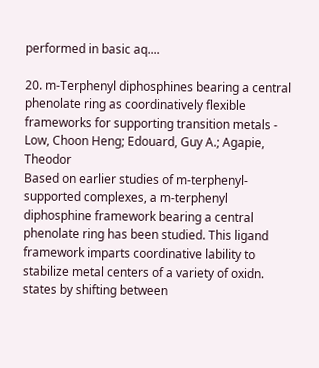performed in basic aq....

20. m-Terphenyl diphosphines bearing a central phenolate ring as coordinatively flexible frameworks for supporting transition metals - Low, Choon Heng; Edouard, Guy A.; Agapie, Theodor
Based on earlier studies of m-terphenyl-supported complexes, a m-terphenyl diphosphine framework bearing a central phenolate ring has been studied. This ligand framework imparts coordinative lability to stabilize metal centers of a variety of oxidn. states by shifting between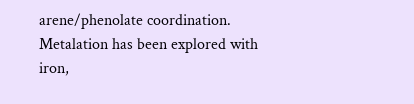arene/phenolate coordination. Metalation has been explored with iron,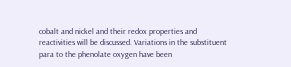cobalt and nickel and their redox properties and reactivities will be discussed. Variations in the substituent para to the phenolate oxygen have been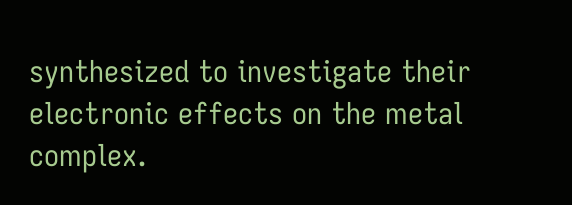synthesized to investigate their electronic effects on the metal complex.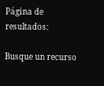Página de resultados:

Busque un recurso